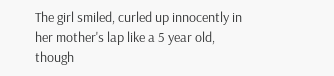The girl smiled, curled up innocently in her mother's lap like a 5 year old, though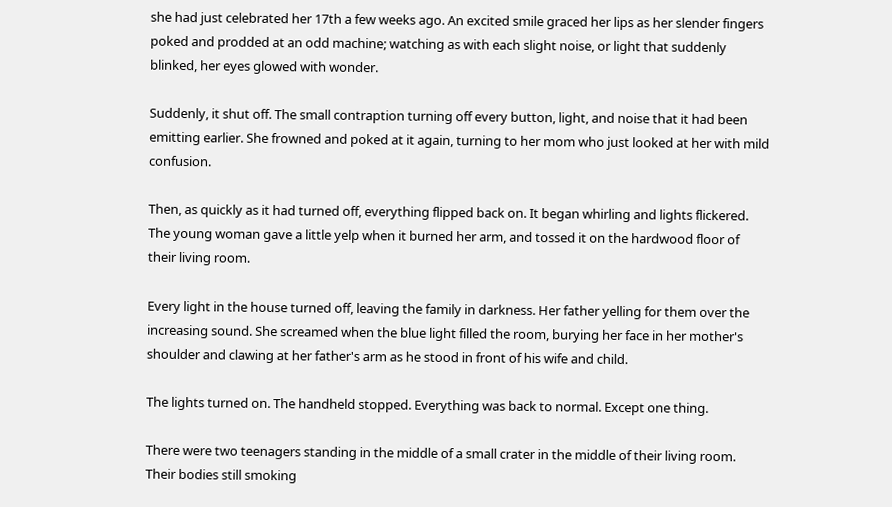she had just celebrated her 17th a few weeks ago. An excited smile graced her lips as her slender fingers poked and prodded at an odd machine; watching as with each slight noise, or light that suddenly blinked, her eyes glowed with wonder.

Suddenly, it shut off. The small contraption turning off every button, light, and noise that it had been emitting earlier. She frowned and poked at it again, turning to her mom who just looked at her with mild confusion.

Then, as quickly as it had turned off, everything flipped back on. It began whirling and lights flickered. The young woman gave a little yelp when it burned her arm, and tossed it on the hardwood floor of their living room.

Every light in the house turned off, leaving the family in darkness. Her father yelling for them over the increasing sound. She screamed when the blue light filled the room, burying her face in her mother's shoulder and clawing at her father's arm as he stood in front of his wife and child.

The lights turned on. The handheld stopped. Everything was back to normal. Except one thing.

There were two teenagers standing in the middle of a small crater in the middle of their living room. Their bodies still smoking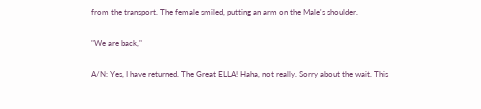from the transport. The female smiled, putting an arm on the Male's shoulder.

"We are back,"

A/N: Yes, I have returned. The Great ELLA! Haha, not really. Sorry about the wait. This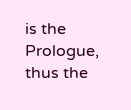is the Prologue, thus the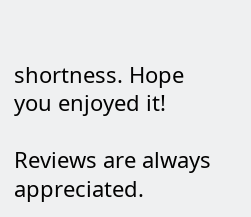shortness. Hope you enjoyed it!

Reviews are always appreciated.